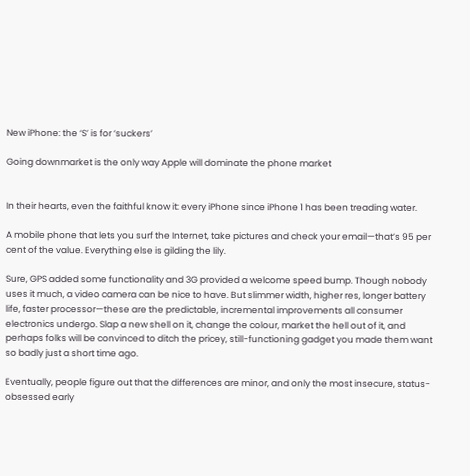New iPhone: the ‘S’ is for ‘suckers’

Going downmarket is the only way Apple will dominate the phone market


In their hearts, even the faithful know it: every iPhone since iPhone 1 has been treading water.

A mobile phone that lets you surf the Internet, take pictures and check your email—that’s 95 per cent of the value. Everything else is gilding the lily.

Sure, GPS added some functionality and 3G provided a welcome speed bump. Though nobody uses it much, a video camera can be nice to have. But slimmer width, higher res, longer battery life, faster processor—these are the predictable, incremental improvements all consumer electronics undergo. Slap a new shell on it, change the colour, market the hell out of it, and perhaps folks will be convinced to ditch the pricey, still-functioning gadget you made them want so badly just a short time ago.

Eventually, people figure out that the differences are minor, and only the most insecure, status-obsessed early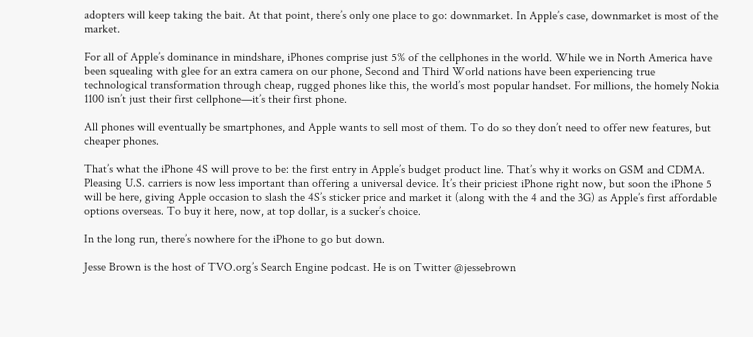adopters will keep taking the bait. At that point, there’s only one place to go: downmarket. In Apple’s case, downmarket is most of the market.

For all of Apple’s dominance in mindshare, iPhones comprise just 5% of the cellphones in the world. While we in North America have been squealing with glee for an extra camera on our phone, Second and Third World nations have been experiencing true technological transformation through cheap, rugged phones like this, the world’s most popular handset. For millions, the homely Nokia 1100 isn’t just their first cellphone—it’s their first phone.

All phones will eventually be smartphones, and Apple wants to sell most of them. To do so they don’t need to offer new features, but cheaper phones.

That’s what the iPhone 4S will prove to be: the first entry in Apple’s budget product line. That’s why it works on GSM and CDMA. Pleasing U.S. carriers is now less important than offering a universal device. It’s their priciest iPhone right now, but soon the iPhone 5 will be here, giving Apple occasion to slash the 4S’s sticker price and market it (along with the 4 and the 3G) as Apple’s first affordable options overseas. To buy it here, now, at top dollar, is a sucker’s choice.

In the long run, there’s nowhere for the iPhone to go but down.

Jesse Brown is the host of TVO.org’s Search Engine podcast. He is on Twitter @jessebrown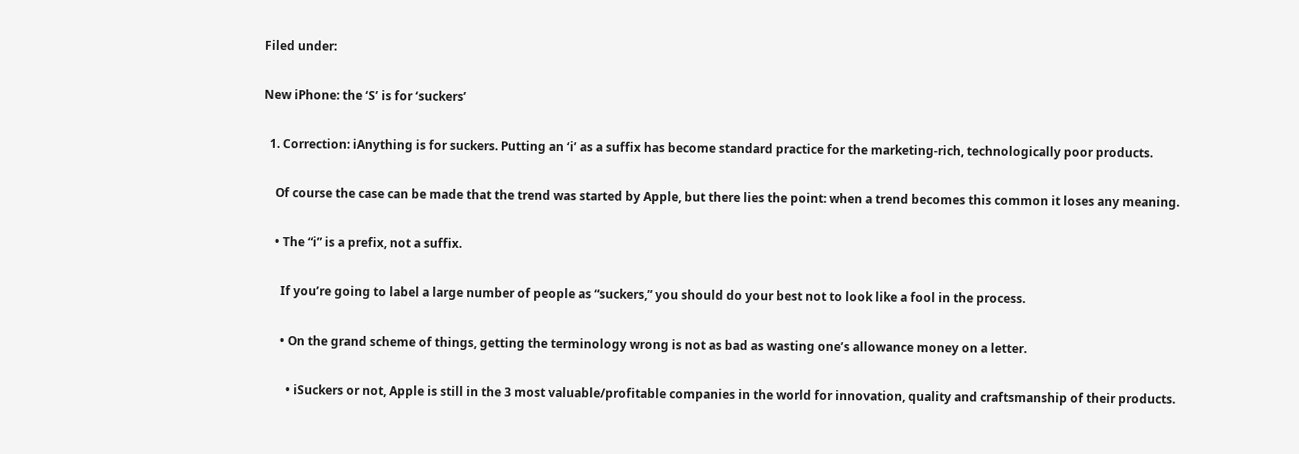Filed under:

New iPhone: the ‘S’ is for ‘suckers’

  1. Correction: iAnything is for suckers. Putting an ‘i’ as a suffix has become standard practice for the marketing-rich, technologically poor products.

    Of course the case can be made that the trend was started by Apple, but there lies the point: when a trend becomes this common it loses any meaning.

    • The “i” is a prefix, not a suffix.

      If you’re going to label a large number of people as “suckers,” you should do your best not to look like a fool in the process.

      • On the grand scheme of things, getting the terminology wrong is not as bad as wasting one’s allowance money on a letter.

        • iSuckers or not, Apple is still in the 3 most valuable/profitable companies in the world for innovation, quality and craftsmanship of their products.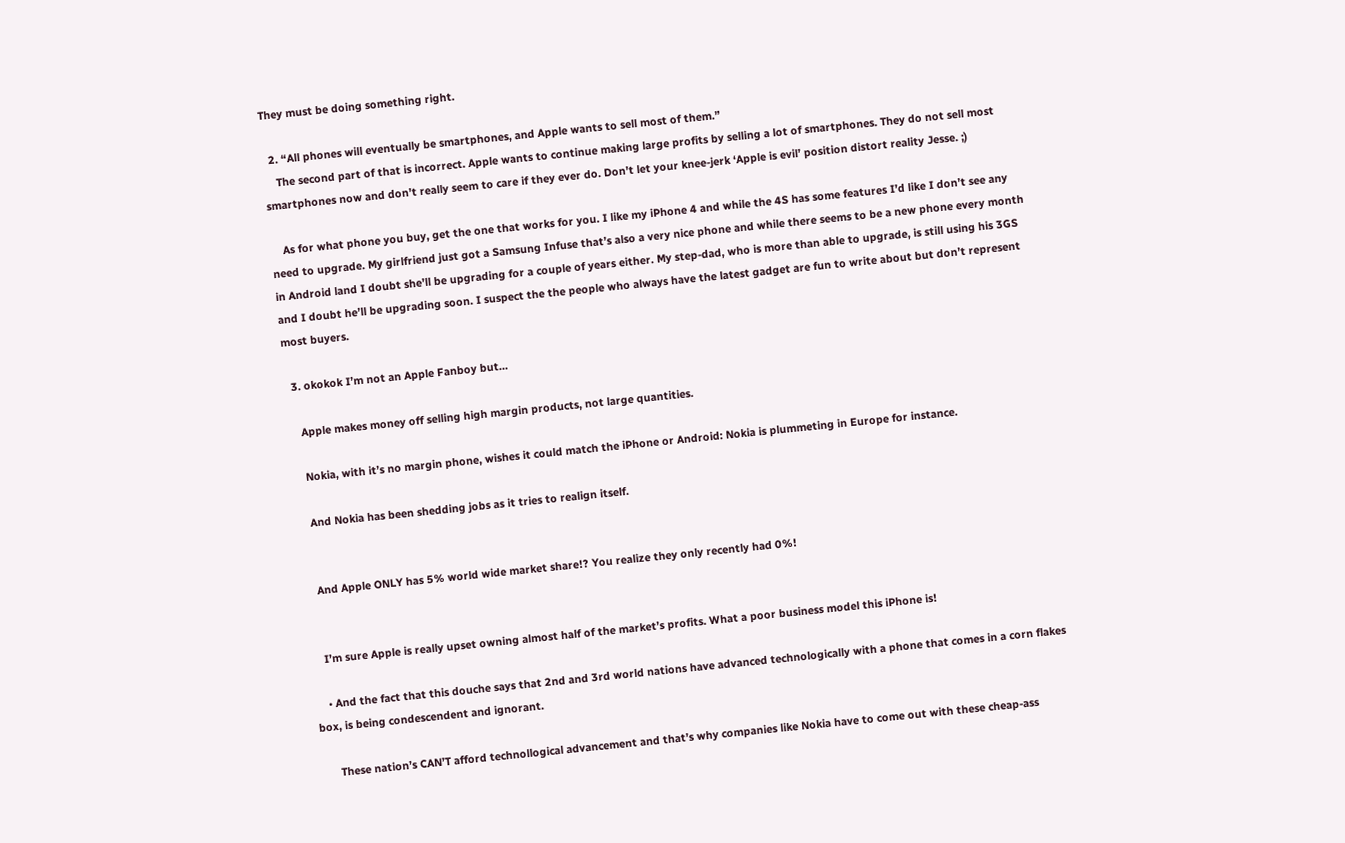They must be doing something right.

  2. “All phones will eventually be smartphones, and Apple wants to sell most of them.”
    The second part of that is incorrect. Apple wants to continue making large profits by selling a lot of smartphones. They do not sell most smartphones now and don’t really seem to care if they ever do. Don’t let your knee-jerk ‘Apple is evil’ position distort reality Jesse. ;)

    As for what phone you buy, get the one that works for you. I like my iPhone 4 and while the 4S has some features I’d like I don’t see any need to upgrade. My girlfriend just got a Samsung Infuse that’s also a very nice phone and while there seems to be a new phone every month in Android land I doubt she’ll be upgrading for a couple of years either. My step-dad, who is more than able to upgrade, is still using his 3GS and I doubt he’ll be upgrading soon. I suspect the the people who always have the latest gadget are fun to write about but don’t represent most buyers.

  3. okokok I’m not an Apple Fanboy but…

    Apple makes money off selling high margin products, not large quantities.

    Nokia, with it’s no margin phone, wishes it could match the iPhone or Android: Nokia is plummeting in Europe for instance.

    And Nokia has been shedding jobs as it tries to realign itself.


    And Apple ONLY has 5% world wide market share!? You realize they only recently had 0%!


    I’m sure Apple is really upset owning almost half of the market’s profits. What a poor business model this iPhone is!

    • And the fact that this douche says that 2nd and 3rd world nations have advanced technologically with a phone that comes in a corn flakes box, is being condescendent and ignorant.

      These nation’s CAN’T afford technollogical advancement and that’s why companies like Nokia have to come out with these cheap-ass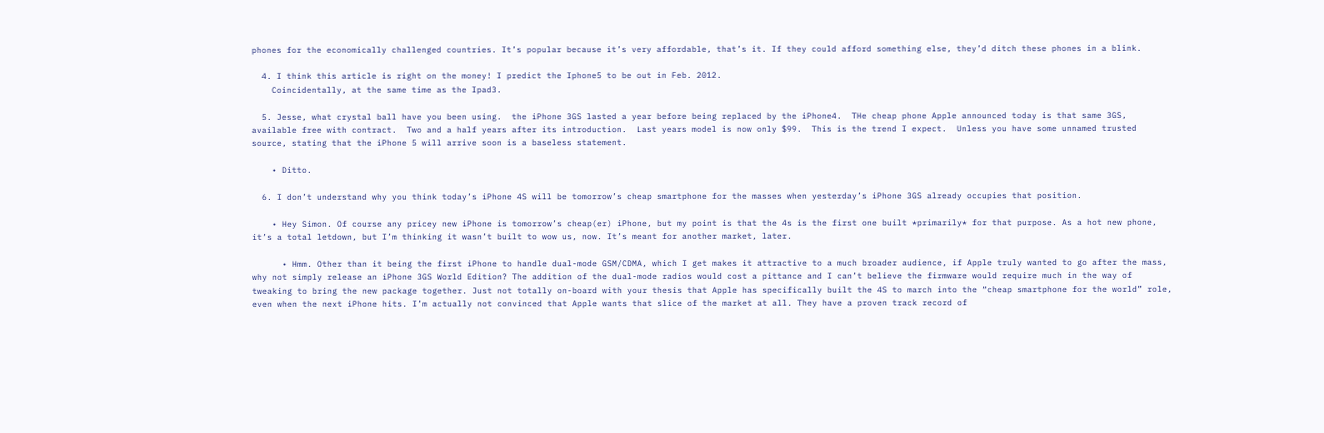phones for the economically challenged countries. It’s popular because it’s very affordable, that’s it. If they could afford something else, they’d ditch these phones in a blink.

  4. I think this article is right on the money! I predict the Iphone5 to be out in Feb. 2012.
    Coincidentally, at the same time as the Ipad3.

  5. Jesse, what crystal ball have you been using.  the iPhone 3GS lasted a year before being replaced by the iPhone4.  THe cheap phone Apple announced today is that same 3GS, available free with contract.  Two and a half years after its introduction.  Last years model is now only $99.  This is the trend I expect.  Unless you have some unnamed trusted source, stating that the iPhone 5 will arrive soon is a baseless statement.

    • Ditto.

  6. I don’t understand why you think today’s iPhone 4S will be tomorrow’s cheap smartphone for the masses when yesterday’s iPhone 3GS already occupies that position.

    • Hey Simon. Of course any pricey new iPhone is tomorrow’s cheap(er) iPhone, but my point is that the 4s is the first one built *primarily* for that purpose. As a hot new phone, it’s a total letdown, but I’m thinking it wasn’t built to wow us, now. It’s meant for another market, later.

      • Hmm. Other than it being the first iPhone to handle dual-mode GSM/CDMA, which I get makes it attractive to a much broader audience, if Apple truly wanted to go after the mass, why not simply release an iPhone 3GS World Edition? The addition of the dual-mode radios would cost a pittance and I can’t believe the firmware would require much in the way of tweaking to bring the new package together. Just not totally on-board with your thesis that Apple has specifically built the 4S to march into the “cheap smartphone for the world” role, even when the next iPhone hits. I’m actually not convinced that Apple wants that slice of the market at all. They have a proven track record of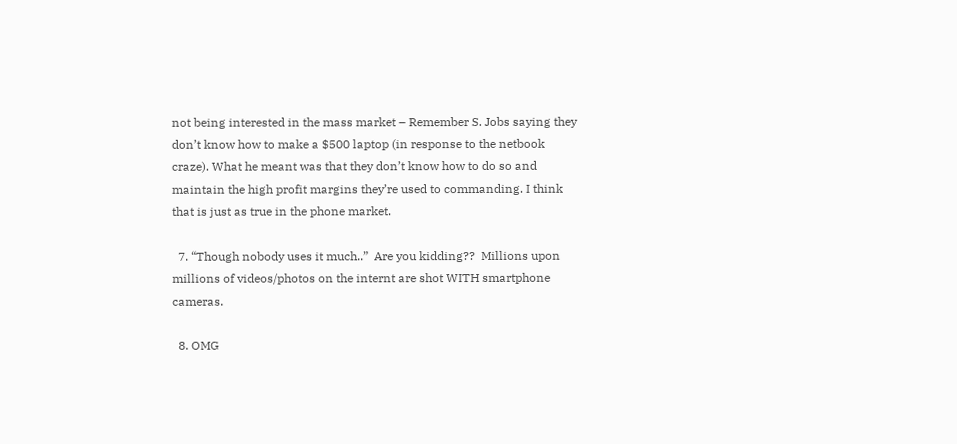not being interested in the mass market – Remember S. Jobs saying they don’t know how to make a $500 laptop (in response to the netbook craze). What he meant was that they don’t know how to do so and maintain the high profit margins they’re used to commanding. I think that is just as true in the phone market.

  7. “Though nobody uses it much..”  Are you kidding??  Millions upon millions of videos/photos on the internt are shot WITH smartphone cameras.

  8. OMG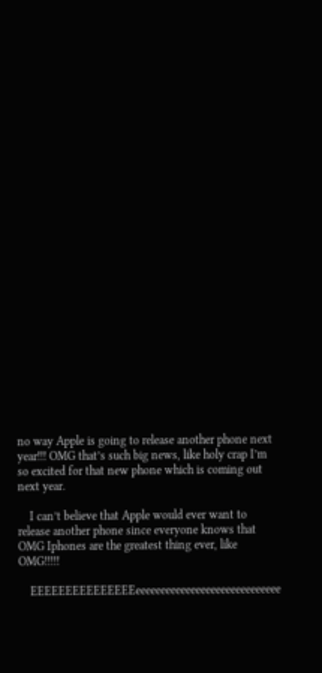no way Apple is going to release another phone next year!!! OMG that’s such big news, like holy crap I’m so excited for that new phone which is coming out next year.

    I can’t believe that Apple would ever want to release another phone since everyone knows that OMG Iphones are the greatest thing ever, like OMG!!!!!

    EEEEEEEEEEEEEEEeeeeeeeeeeeeeeeeeeeeeeeeeeeee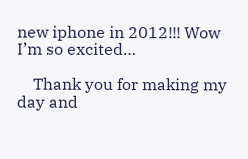new iphone in 2012!!! Wow I’m so excited…

    Thank you for making my day and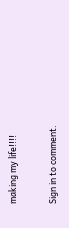making my life!!!!

Sign in to comment.